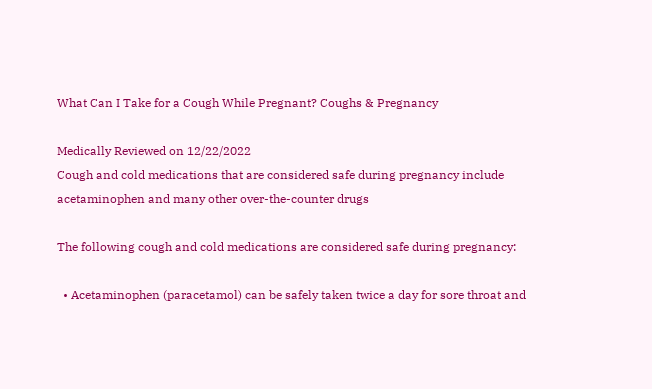What Can I Take for a Cough While Pregnant? Coughs & Pregnancy

Medically Reviewed on 12/22/2022
Cough and cold medications that are considered safe during pregnancy include acetaminophen and many other over-the-counter drugs

The following cough and cold medications are considered safe during pregnancy:

  • Acetaminophen (paracetamol) can be safely taken twice a day for sore throat and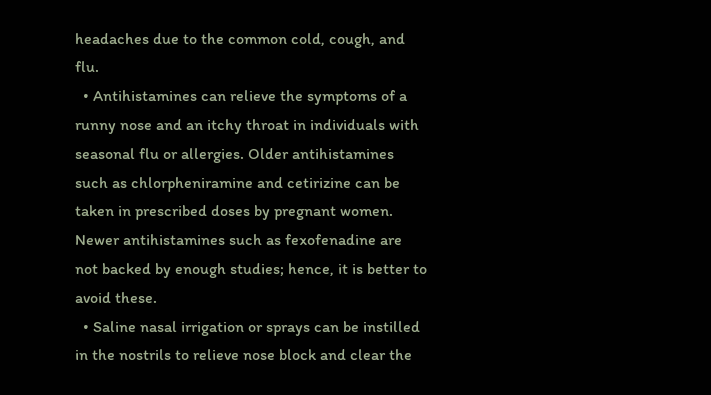headaches due to the common cold, cough, and flu.
  • Antihistamines can relieve the symptoms of a runny nose and an itchy throat in individuals with seasonal flu or allergies. Older antihistamines such as chlorpheniramine and cetirizine can be taken in prescribed doses by pregnant women. Newer antihistamines such as fexofenadine are not backed by enough studies; hence, it is better to avoid these.
  • Saline nasal irrigation or sprays can be instilled in the nostrils to relieve nose block and clear the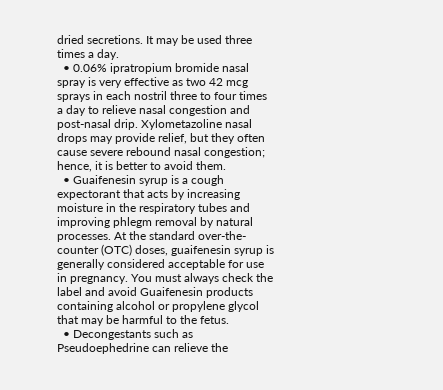dried secretions. It may be used three times a day.
  • 0.06% ipratropium bromide nasal spray is very effective as two 42 mcg sprays in each nostril three to four times a day to relieve nasal congestion and post-nasal drip. Xylometazoline nasal drops may provide relief, but they often cause severe rebound nasal congestion; hence, it is better to avoid them.
  • Guaifenesin syrup is a cough expectorant that acts by increasing moisture in the respiratory tubes and improving phlegm removal by natural processes. At the standard over-the-counter (OTC) doses, guaifenesin syrup is generally considered acceptable for use in pregnancy. You must always check the label and avoid Guaifenesin products containing alcohol or propylene glycol that may be harmful to the fetus.
  • Decongestants such as Pseudoephedrine can relieve the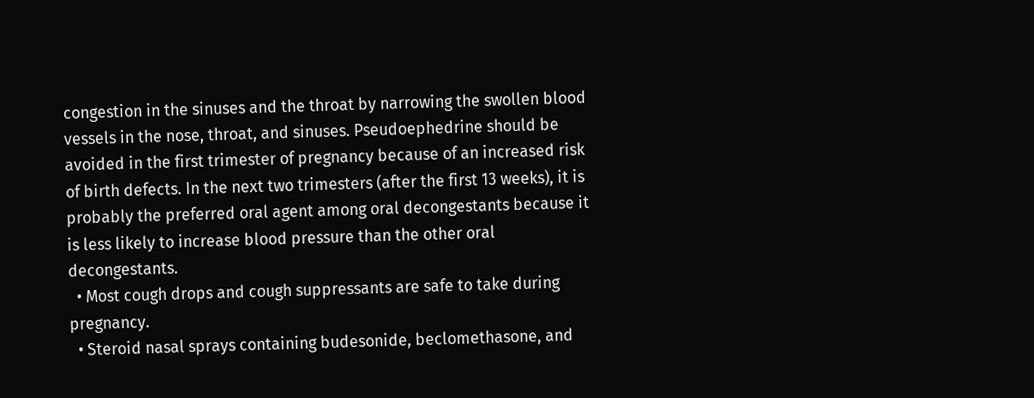congestion in the sinuses and the throat by narrowing the swollen blood vessels in the nose, throat, and sinuses. Pseudoephedrine should be avoided in the first trimester of pregnancy because of an increased risk of birth defects. In the next two trimesters (after the first 13 weeks), it is probably the preferred oral agent among oral decongestants because it is less likely to increase blood pressure than the other oral decongestants.
  • Most cough drops and cough suppressants are safe to take during pregnancy.
  • Steroid nasal sprays containing budesonide, beclomethasone, and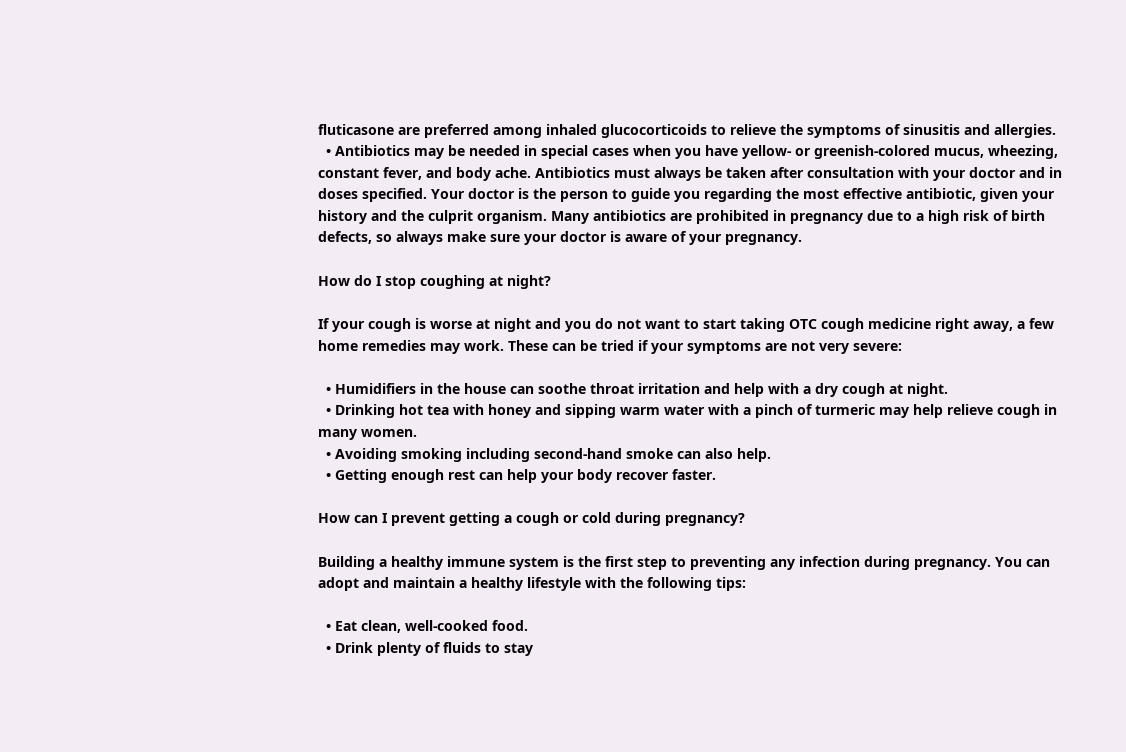fluticasone are preferred among inhaled glucocorticoids to relieve the symptoms of sinusitis and allergies.
  • Antibiotics may be needed in special cases when you have yellow- or greenish-colored mucus, wheezing, constant fever, and body ache. Antibiotics must always be taken after consultation with your doctor and in doses specified. Your doctor is the person to guide you regarding the most effective antibiotic, given your history and the culprit organism. Many antibiotics are prohibited in pregnancy due to a high risk of birth defects, so always make sure your doctor is aware of your pregnancy.

How do I stop coughing at night?

If your cough is worse at night and you do not want to start taking OTC cough medicine right away, a few home remedies may work. These can be tried if your symptoms are not very severe:

  • Humidifiers in the house can soothe throat irritation and help with a dry cough at night.
  • Drinking hot tea with honey and sipping warm water with a pinch of turmeric may help relieve cough in many women.
  • Avoiding smoking including second-hand smoke can also help.
  • Getting enough rest can help your body recover faster.

How can I prevent getting a cough or cold during pregnancy?

Building a healthy immune system is the first step to preventing any infection during pregnancy. You can adopt and maintain a healthy lifestyle with the following tips:

  • Eat clean, well-cooked food.
  • Drink plenty of fluids to stay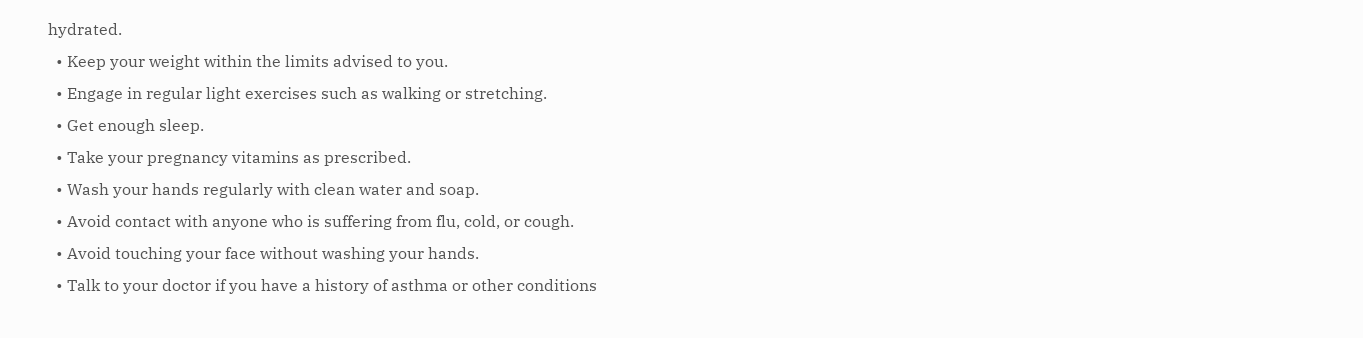hydrated.
  • Keep your weight within the limits advised to you.
  • Engage in regular light exercises such as walking or stretching.
  • Get enough sleep.
  • Take your pregnancy vitamins as prescribed.
  • Wash your hands regularly with clean water and soap.
  • Avoid contact with anyone who is suffering from flu, cold, or cough.
  • Avoid touching your face without washing your hands.
  • Talk to your doctor if you have a history of asthma or other conditions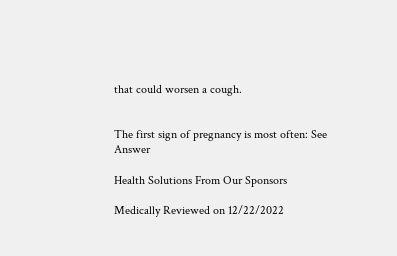that could worsen a cough.


The first sign of pregnancy is most often: See Answer

Health Solutions From Our Sponsors

Medically Reviewed on 12/22/2022